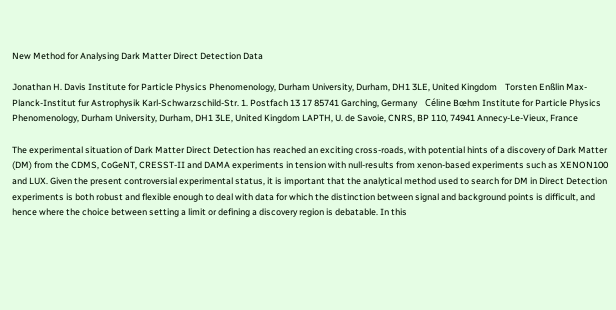New Method for Analysing Dark Matter Direct Detection Data

Jonathan H. Davis Institute for Particle Physics Phenomenology, Durham University, Durham, DH1 3LE, United Kingdom    Torsten Enßlin Max-Planck-Institut fur Astrophysik Karl-Schwarzschild-Str. 1. Postfach 13 17 85741 Garching, Germany    Céline Bœhm Institute for Particle Physics Phenomenology, Durham University, Durham, DH1 3LE, United Kingdom LAPTH, U. de Savoie, CNRS, BP 110, 74941 Annecy-Le-Vieux, France

The experimental situation of Dark Matter Direct Detection has reached an exciting cross-roads, with potential hints of a discovery of Dark Matter (DM) from the CDMS, CoGeNT, CRESST-II and DAMA experiments in tension with null-results from xenon-based experiments such as XENON100 and LUX. Given the present controversial experimental status, it is important that the analytical method used to search for DM in Direct Detection experiments is both robust and flexible enough to deal with data for which the distinction between signal and background points is difficult, and hence where the choice between setting a limit or defining a discovery region is debatable. In this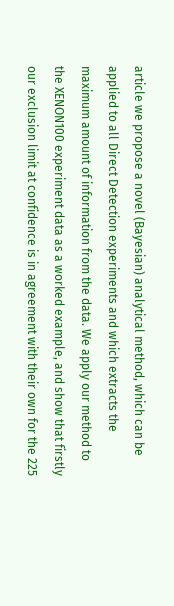article we propose a novel (Bayesian) analytical method, which can be applied to all Direct Detection experiments and which extracts the maximum amount of information from the data. We apply our method to the XENON100 experiment data as a worked example, and show that firstly our exclusion limit at confidence is in agreement with their own for the 225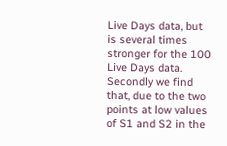Live Days data, but is several times stronger for the 100 Live Days data. Secondly we find that, due to the two points at low values of S1 and S2 in the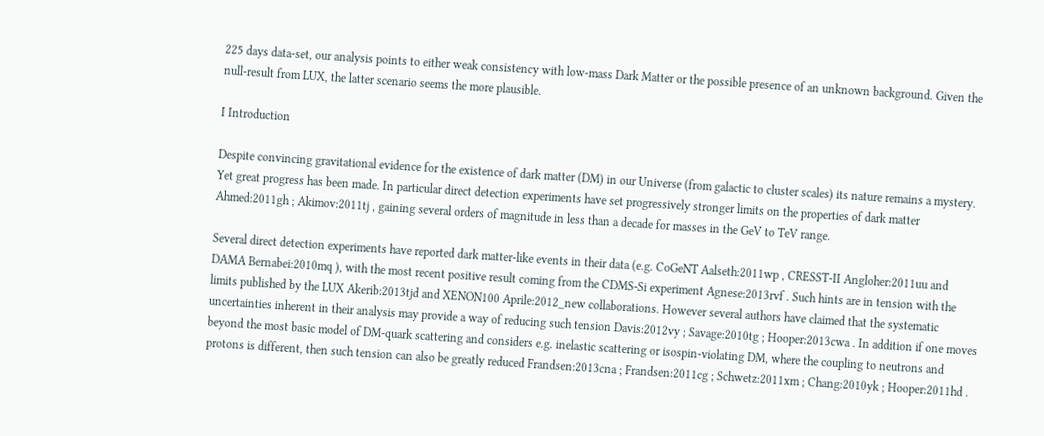225 days data-set, our analysis points to either weak consistency with low-mass Dark Matter or the possible presence of an unknown background. Given the null-result from LUX, the latter scenario seems the more plausible.

I Introduction

Despite convincing gravitational evidence for the existence of dark matter (DM) in our Universe (from galactic to cluster scales) its nature remains a mystery. Yet great progress has been made. In particular direct detection experiments have set progressively stronger limits on the properties of dark matter Ahmed:2011gh ; Akimov:2011tj , gaining several orders of magnitude in less than a decade for masses in the GeV to TeV range.

Several direct detection experiments have reported dark matter-like events in their data (e.g. CoGeNT Aalseth:2011wp , CRESST-II Angloher:2011uu and DAMA Bernabei:2010mq ), with the most recent positive result coming from the CDMS-Si experiment Agnese:2013rvf . Such hints are in tension with the limits published by the LUX Akerib:2013tjd and XENON100 Aprile:2012_new collaborations. However several authors have claimed that the systematic uncertainties inherent in their analysis may provide a way of reducing such tension Davis:2012vy ; Savage:2010tg ; Hooper:2013cwa . In addition if one moves beyond the most basic model of DM-quark scattering and considers e.g. inelastic scattering or isospin-violating DM, where the coupling to neutrons and protons is different, then such tension can also be greatly reduced Frandsen:2013cna ; Frandsen:2011cg ; Schwetz:2011xm ; Chang:2010yk ; Hooper:2011hd .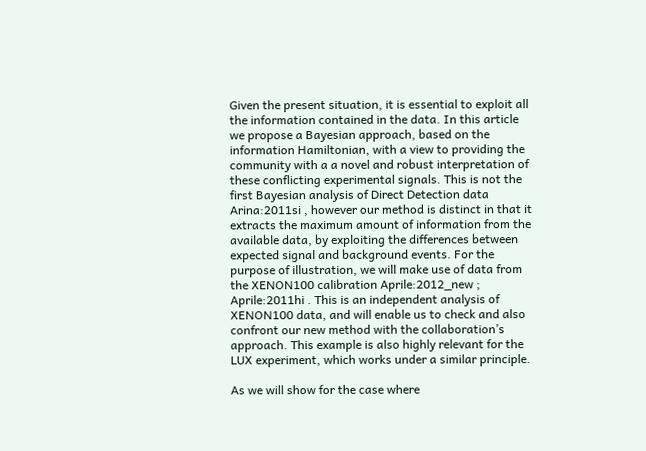Given the present situation, it is essential to exploit all the information contained in the data. In this article we propose a Bayesian approach, based on the information Hamiltonian, with a view to providing the community with a a novel and robust interpretation of these conflicting experimental signals. This is not the first Bayesian analysis of Direct Detection data Arina:2011si , however our method is distinct in that it extracts the maximum amount of information from the available data, by exploiting the differences between expected signal and background events. For the purpose of illustration, we will make use of data from the XENON100 calibration Aprile:2012_new ; Aprile:2011hi . This is an independent analysis of XENON100 data, and will enable us to check and also confront our new method with the collaboration’s approach. This example is also highly relevant for the LUX experiment, which works under a similar principle.

As we will show for the case where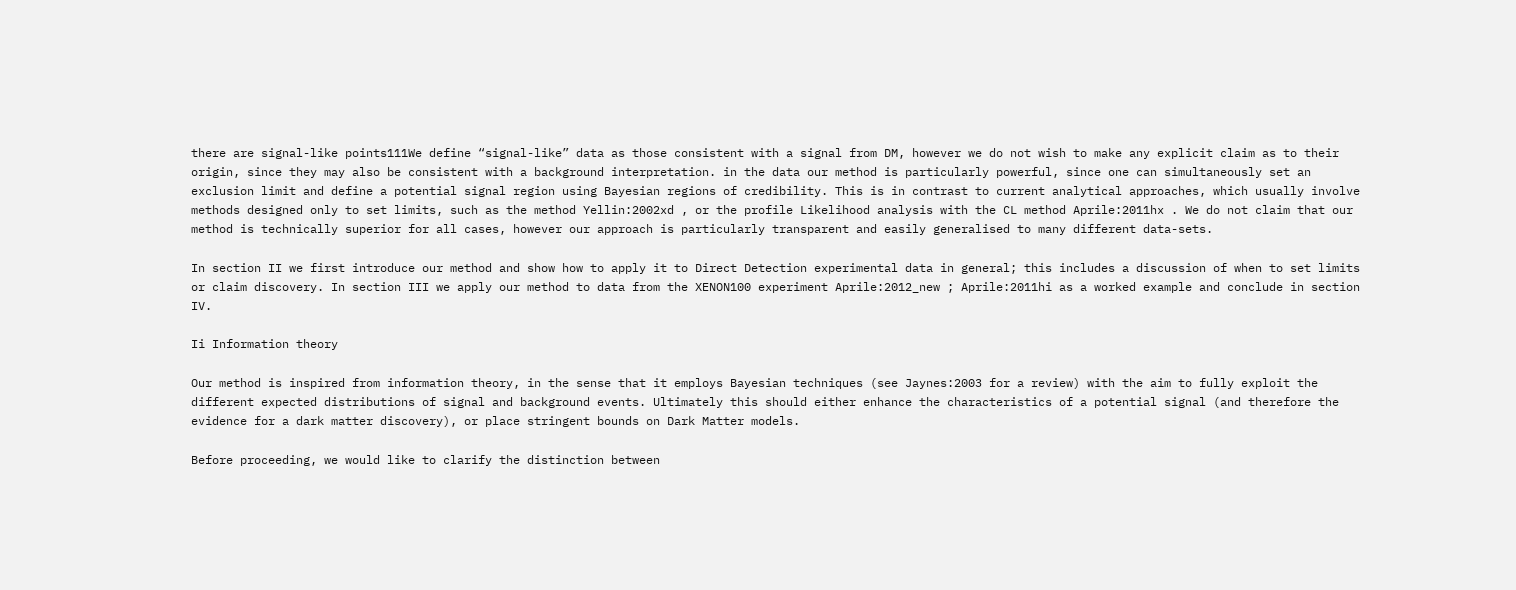there are signal-like points111We define “signal-like” data as those consistent with a signal from DM, however we do not wish to make any explicit claim as to their origin, since they may also be consistent with a background interpretation. in the data our method is particularly powerful, since one can simultaneously set an exclusion limit and define a potential signal region using Bayesian regions of credibility. This is in contrast to current analytical approaches, which usually involve methods designed only to set limits, such as the method Yellin:2002xd , or the profile Likelihood analysis with the CL method Aprile:2011hx . We do not claim that our method is technically superior for all cases, however our approach is particularly transparent and easily generalised to many different data-sets.

In section II we first introduce our method and show how to apply it to Direct Detection experimental data in general; this includes a discussion of when to set limits or claim discovery. In section III we apply our method to data from the XENON100 experiment Aprile:2012_new ; Aprile:2011hi as a worked example and conclude in section IV.

Ii Information theory

Our method is inspired from information theory, in the sense that it employs Bayesian techniques (see Jaynes:2003 for a review) with the aim to fully exploit the different expected distributions of signal and background events. Ultimately this should either enhance the characteristics of a potential signal (and therefore the evidence for a dark matter discovery), or place stringent bounds on Dark Matter models.

Before proceeding, we would like to clarify the distinction between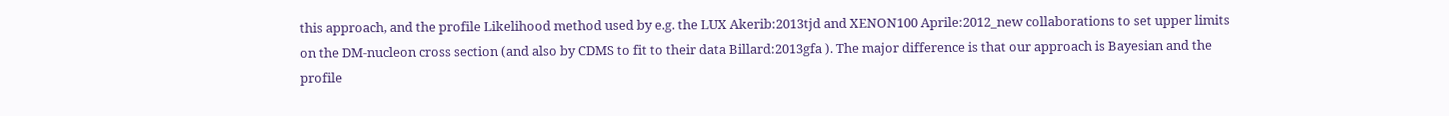this approach, and the profile Likelihood method used by e.g. the LUX Akerib:2013tjd and XENON100 Aprile:2012_new collaborations to set upper limits on the DM-nucleon cross section (and also by CDMS to fit to their data Billard:2013gfa ). The major difference is that our approach is Bayesian and the profile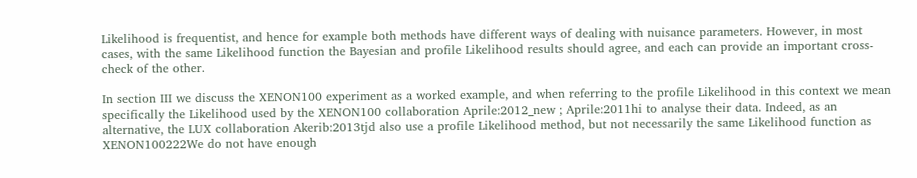Likelihood is frequentist, and hence for example both methods have different ways of dealing with nuisance parameters. However, in most cases, with the same Likelihood function the Bayesian and profile Likelihood results should agree, and each can provide an important cross-check of the other.

In section III we discuss the XENON100 experiment as a worked example, and when referring to the profile Likelihood in this context we mean specifically the Likelihood used by the XENON100 collaboration Aprile:2012_new ; Aprile:2011hi to analyse their data. Indeed, as an alternative, the LUX collaboration Akerib:2013tjd also use a profile Likelihood method, but not necessarily the same Likelihood function as XENON100222We do not have enough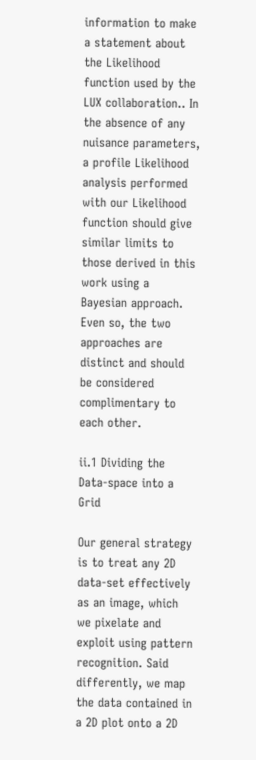information to make a statement about the Likelihood function used by the LUX collaboration.. In the absence of any nuisance parameters, a profile Likelihood analysis performed with our Likelihood function should give similar limits to those derived in this work using a Bayesian approach. Even so, the two approaches are distinct and should be considered complimentary to each other.

ii.1 Dividing the Data-space into a Grid

Our general strategy is to treat any 2D data-set effectively as an image, which we pixelate and exploit using pattern recognition. Said differently, we map the data contained in a 2D plot onto a 2D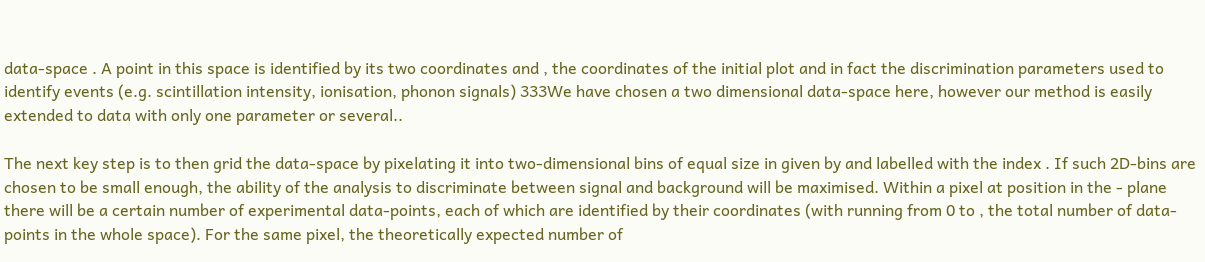data-space . A point in this space is identified by its two coordinates and , the coordinates of the initial plot and in fact the discrimination parameters used to identify events (e.g. scintillation intensity, ionisation, phonon signals) 333We have chosen a two dimensional data-space here, however our method is easily extended to data with only one parameter or several..

The next key step is to then grid the data-space by pixelating it into two-dimensional bins of equal size in given by and labelled with the index . If such 2D-bins are chosen to be small enough, the ability of the analysis to discriminate between signal and background will be maximised. Within a pixel at position in the - plane there will be a certain number of experimental data-points, each of which are identified by their coordinates (with running from 0 to , the total number of data-points in the whole space). For the same pixel, the theoretically expected number of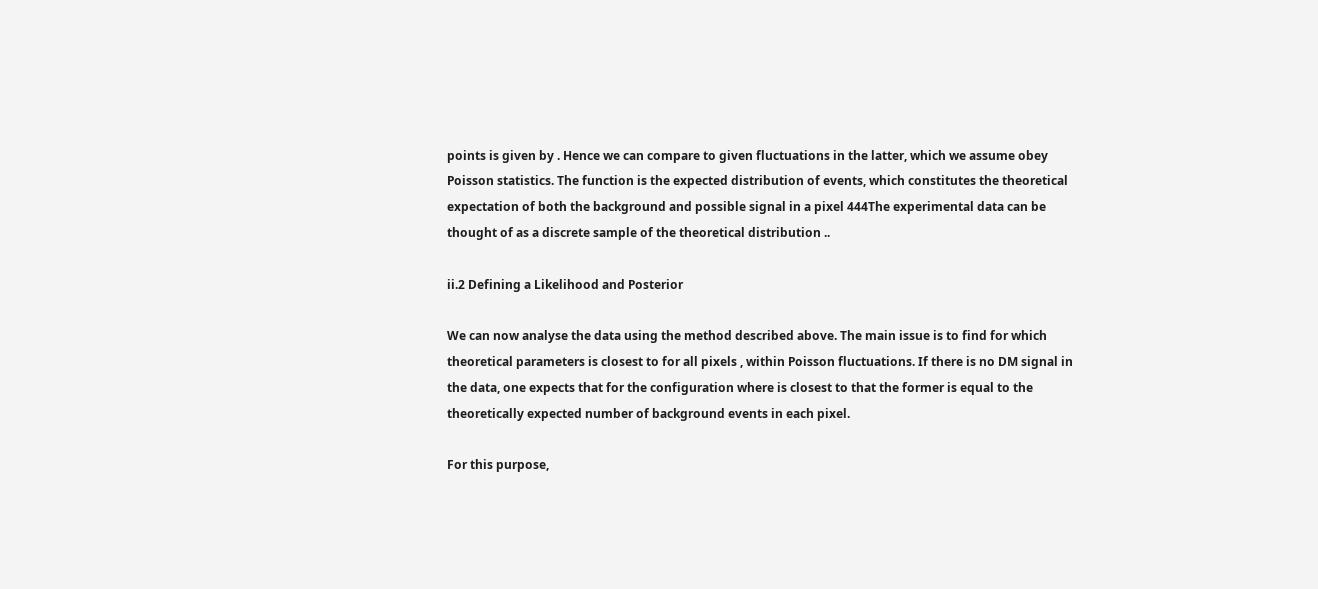points is given by . Hence we can compare to given fluctuations in the latter, which we assume obey Poisson statistics. The function is the expected distribution of events, which constitutes the theoretical expectation of both the background and possible signal in a pixel 444The experimental data can be thought of as a discrete sample of the theoretical distribution ..

ii.2 Defining a Likelihood and Posterior

We can now analyse the data using the method described above. The main issue is to find for which theoretical parameters is closest to for all pixels , within Poisson fluctuations. If there is no DM signal in the data, one expects that for the configuration where is closest to that the former is equal to the theoretically expected number of background events in each pixel.

For this purpose,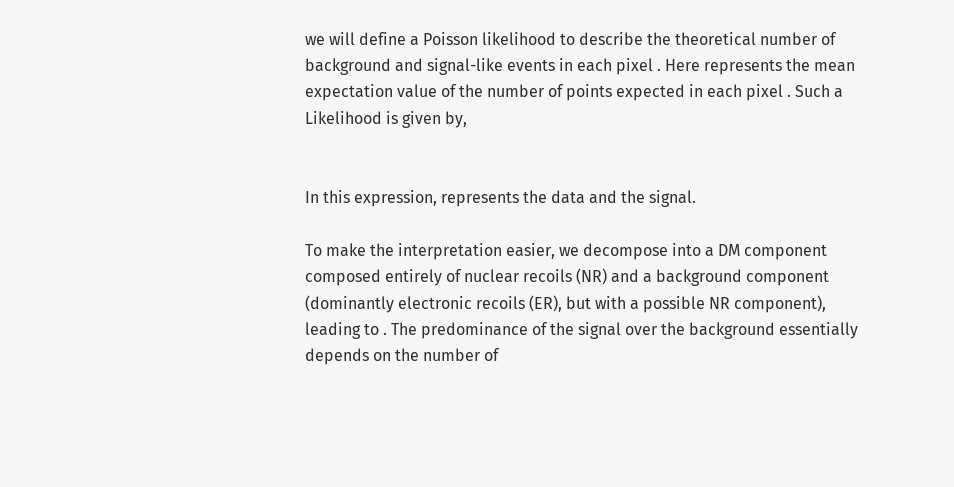we will define a Poisson likelihood to describe the theoretical number of background and signal-like events in each pixel . Here represents the mean expectation value of the number of points expected in each pixel . Such a Likelihood is given by,


In this expression, represents the data and the signal.

To make the interpretation easier, we decompose into a DM component composed entirely of nuclear recoils (NR) and a background component (dominantly electronic recoils (ER), but with a possible NR component), leading to . The predominance of the signal over the background essentially depends on the number of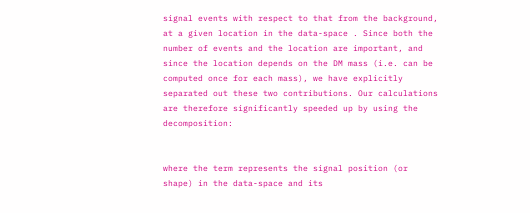signal events with respect to that from the background, at a given location in the data-space . Since both the number of events and the location are important, and since the location depends on the DM mass (i.e. can be computed once for each mass), we have explicitly separated out these two contributions. Our calculations are therefore significantly speeded up by using the decomposition:


where the term represents the signal position (or shape) in the data-space and its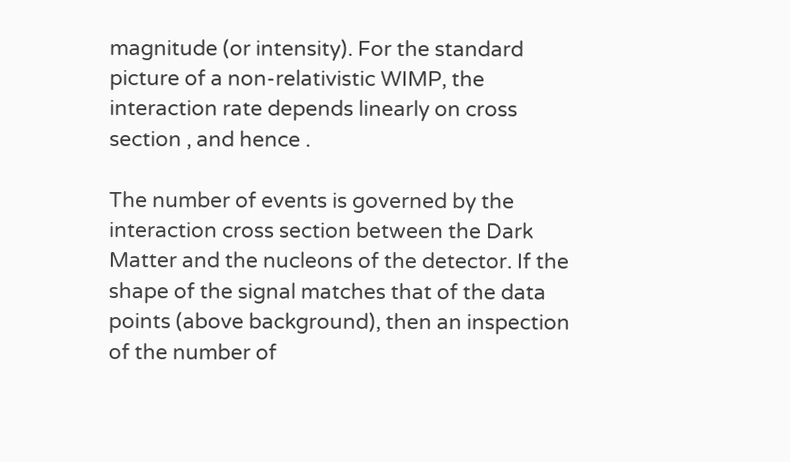magnitude (or intensity). For the standard picture of a non-relativistic WIMP, the interaction rate depends linearly on cross section , and hence .

The number of events is governed by the interaction cross section between the Dark Matter and the nucleons of the detector. If the shape of the signal matches that of the data points (above background), then an inspection of the number of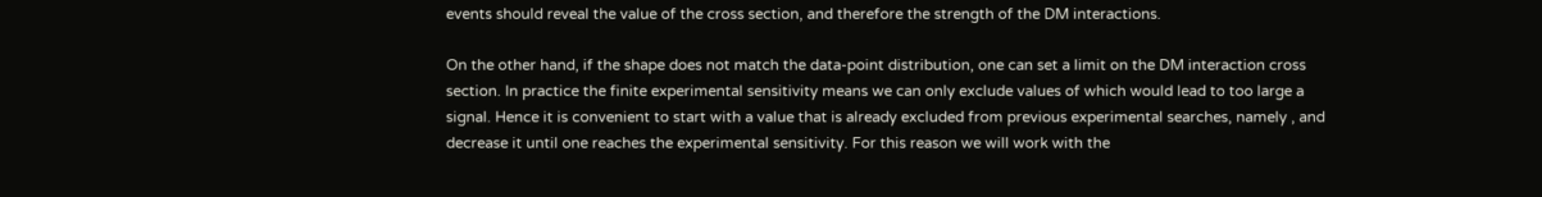events should reveal the value of the cross section, and therefore the strength of the DM interactions.

On the other hand, if the shape does not match the data-point distribution, one can set a limit on the DM interaction cross section. In practice the finite experimental sensitivity means we can only exclude values of which would lead to too large a signal. Hence it is convenient to start with a value that is already excluded from previous experimental searches, namely , and decrease it until one reaches the experimental sensitivity. For this reason we will work with the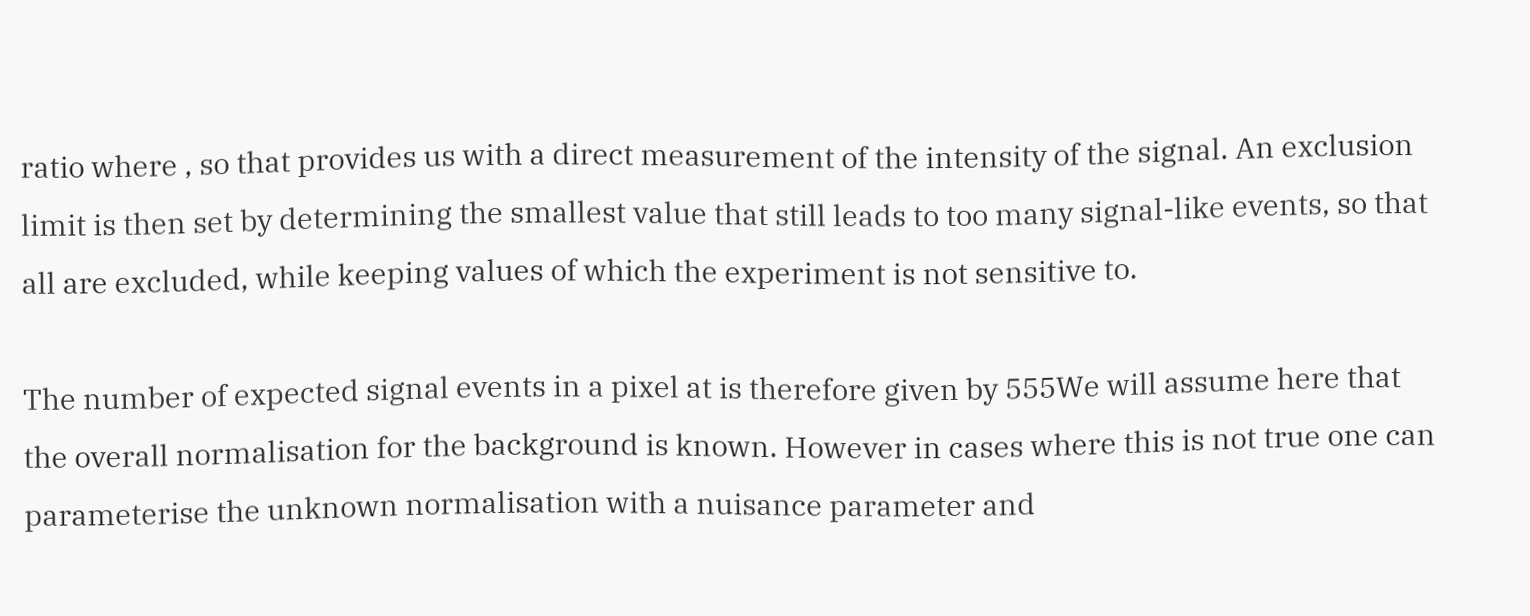ratio where , so that provides us with a direct measurement of the intensity of the signal. An exclusion limit is then set by determining the smallest value that still leads to too many signal-like events, so that all are excluded, while keeping values of which the experiment is not sensitive to.

The number of expected signal events in a pixel at is therefore given by 555We will assume here that the overall normalisation for the background is known. However in cases where this is not true one can parameterise the unknown normalisation with a nuisance parameter and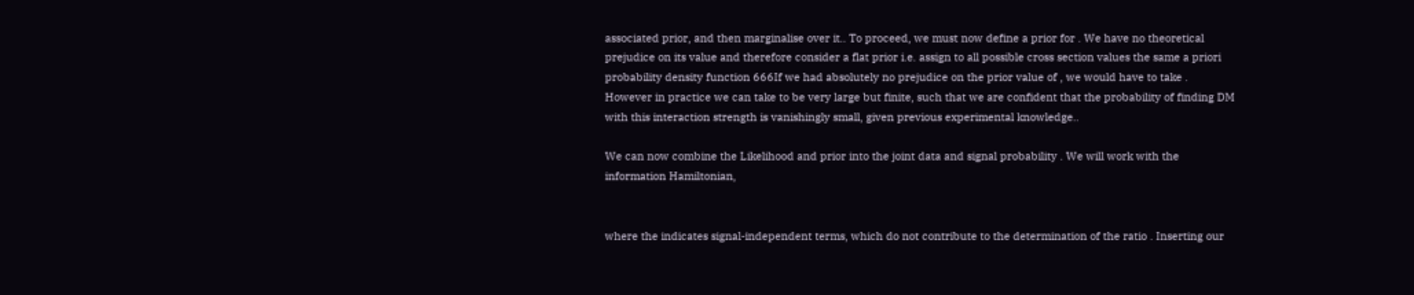associated prior, and then marginalise over it.. To proceed, we must now define a prior for . We have no theoretical prejudice on its value and therefore consider a flat prior i.e. assign to all possible cross section values the same a priori probability density function 666If we had absolutely no prejudice on the prior value of , we would have to take . However in practice we can take to be very large but finite, such that we are confident that the probability of finding DM with this interaction strength is vanishingly small, given previous experimental knowledge..

We can now combine the Likelihood and prior into the joint data and signal probability . We will work with the information Hamiltonian,


where the indicates signal-independent terms, which do not contribute to the determination of the ratio . Inserting our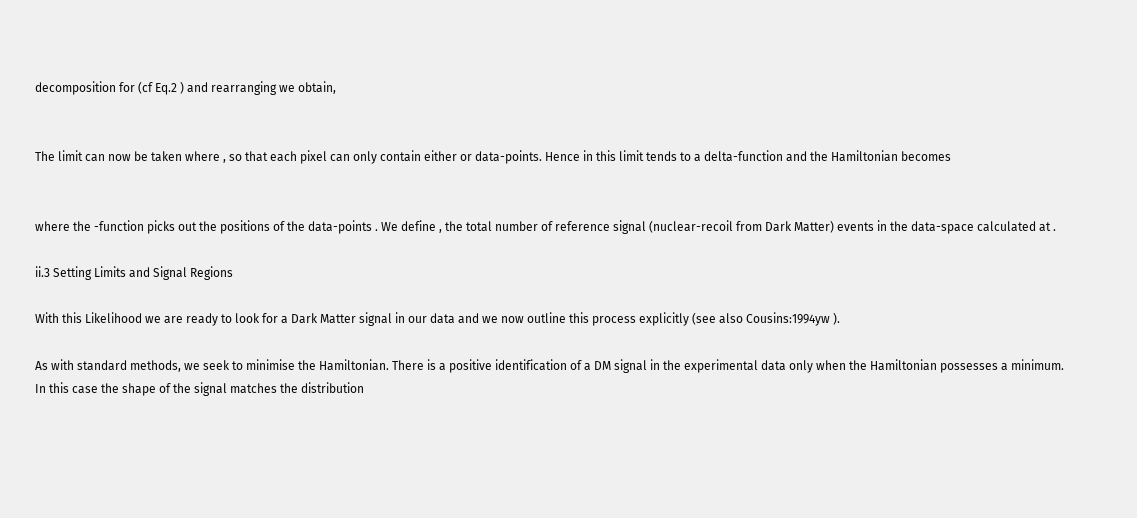decomposition for (cf Eq.2 ) and rearranging we obtain,


The limit can now be taken where , so that each pixel can only contain either or data-points. Hence in this limit tends to a delta-function and the Hamiltonian becomes


where the -function picks out the positions of the data-points . We define , the total number of reference signal (nuclear-recoil from Dark Matter) events in the data-space calculated at .

ii.3 Setting Limits and Signal Regions

With this Likelihood we are ready to look for a Dark Matter signal in our data and we now outline this process explicitly (see also Cousins:1994yw ).

As with standard methods, we seek to minimise the Hamiltonian. There is a positive identification of a DM signal in the experimental data only when the Hamiltonian possesses a minimum. In this case the shape of the signal matches the distribution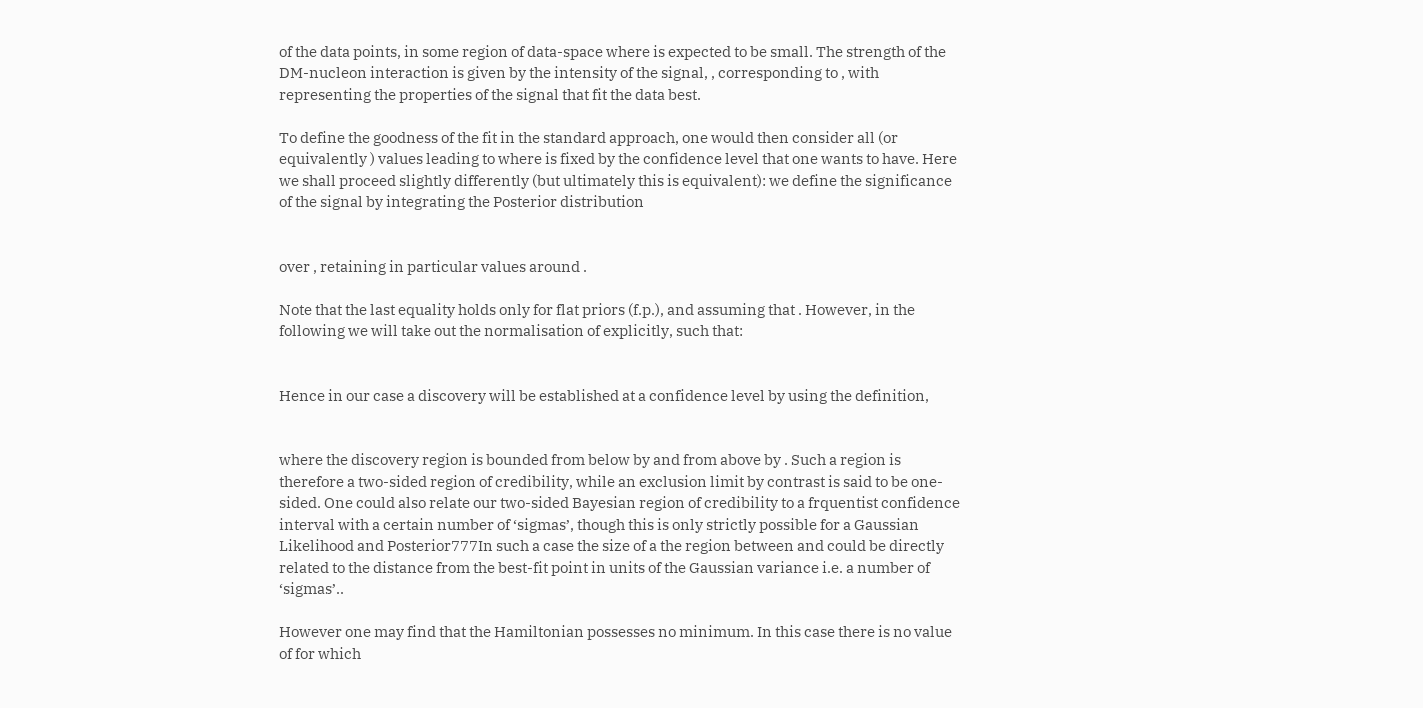of the data points, in some region of data-space where is expected to be small. The strength of the DM-nucleon interaction is given by the intensity of the signal, , corresponding to , with representing the properties of the signal that fit the data best.

To define the goodness of the fit in the standard approach, one would then consider all (or equivalently ) values leading to where is fixed by the confidence level that one wants to have. Here we shall proceed slightly differently (but ultimately this is equivalent): we define the significance of the signal by integrating the Posterior distribution


over , retaining in particular values around .

Note that the last equality holds only for flat priors (f.p.), and assuming that . However, in the following we will take out the normalisation of explicitly, such that:


Hence in our case a discovery will be established at a confidence level by using the definition,


where the discovery region is bounded from below by and from above by . Such a region is therefore a two-sided region of credibility, while an exclusion limit by contrast is said to be one-sided. One could also relate our two-sided Bayesian region of credibility to a frquentist confidence interval with a certain number of ‘sigmas’, though this is only strictly possible for a Gaussian Likelihood and Posterior777In such a case the size of a the region between and could be directly related to the distance from the best-fit point in units of the Gaussian variance i.e. a number of ‘sigmas’..

However one may find that the Hamiltonian possesses no minimum. In this case there is no value of for which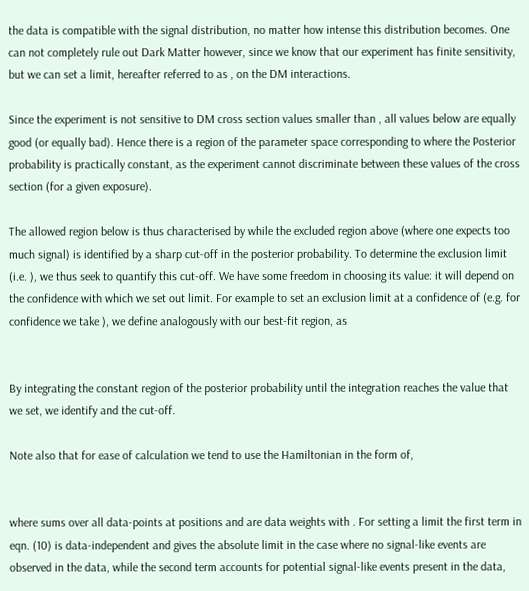the data is compatible with the signal distribution, no matter how intense this distribution becomes. One can not completely rule out Dark Matter however, since we know that our experiment has finite sensitivity, but we can set a limit, hereafter referred to as , on the DM interactions.

Since the experiment is not sensitive to DM cross section values smaller than , all values below are equally good (or equally bad). Hence there is a region of the parameter space corresponding to where the Posterior probability is practically constant, as the experiment cannot discriminate between these values of the cross section (for a given exposure).

The allowed region below is thus characterised by while the excluded region above (where one expects too much signal) is identified by a sharp cut-off in the posterior probability. To determine the exclusion limit (i.e. ), we thus seek to quantify this cut-off. We have some freedom in choosing its value: it will depend on the confidence with which we set out limit. For example to set an exclusion limit at a confidence of (e.g. for confidence we take ), we define analogously with our best-fit region, as


By integrating the constant region of the posterior probability until the integration reaches the value that we set, we identify and the cut-off.

Note also that for ease of calculation we tend to use the Hamiltonian in the form of,


where sums over all data-points at positions and are data weights with . For setting a limit the first term in eqn. (10) is data-independent and gives the absolute limit in the case where no signal-like events are observed in the data, while the second term accounts for potential signal-like events present in the data,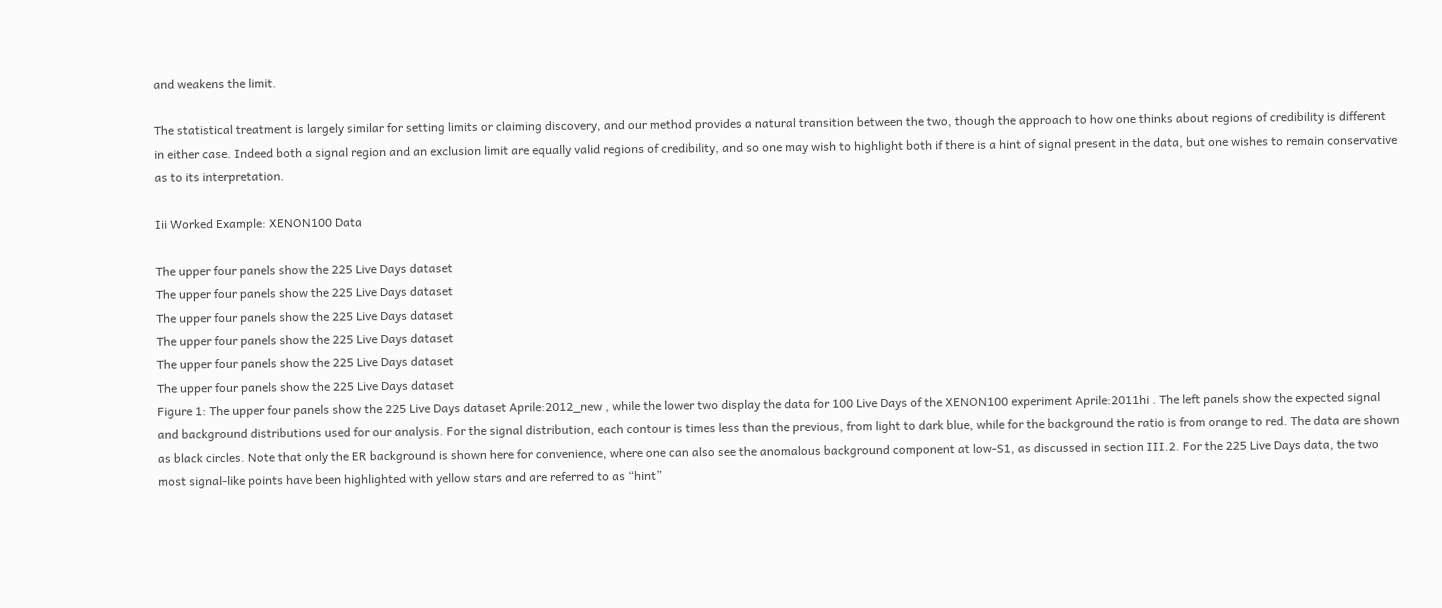and weakens the limit.

The statistical treatment is largely similar for setting limits or claiming discovery, and our method provides a natural transition between the two, though the approach to how one thinks about regions of credibility is different in either case. Indeed both a signal region and an exclusion limit are equally valid regions of credibility, and so one may wish to highlight both if there is a hint of signal present in the data, but one wishes to remain conservative as to its interpretation.

Iii Worked Example: XENON100 Data

The upper four panels show the 225 Live Days dataset
The upper four panels show the 225 Live Days dataset
The upper four panels show the 225 Live Days dataset
The upper four panels show the 225 Live Days dataset
The upper four panels show the 225 Live Days dataset
The upper four panels show the 225 Live Days dataset
Figure 1: The upper four panels show the 225 Live Days dataset Aprile:2012_new , while the lower two display the data for 100 Live Days of the XENON100 experiment Aprile:2011hi . The left panels show the expected signal and background distributions used for our analysis. For the signal distribution, each contour is times less than the previous, from light to dark blue, while for the background the ratio is from orange to red. The data are shown as black circles. Note that only the ER background is shown here for convenience, where one can also see the anomalous background component at low-S1, as discussed in section III.2. For the 225 Live Days data, the two most signal-like points have been highlighted with yellow stars and are referred to as “hint”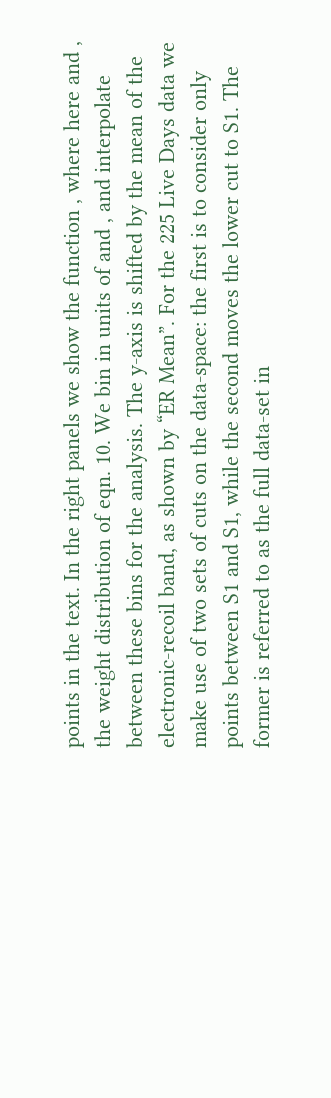points in the text. In the right panels we show the function , where here and , the weight distribution of eqn. 10. We bin in units of and , and interpolate between these bins for the analysis. The y-axis is shifted by the mean of the electronic-recoil band, as shown by “ER Mean”. For the 225 Live Days data we make use of two sets of cuts on the data-space: the first is to consider only points between S1 and S1, while the second moves the lower cut to S1. The former is referred to as the full data-set in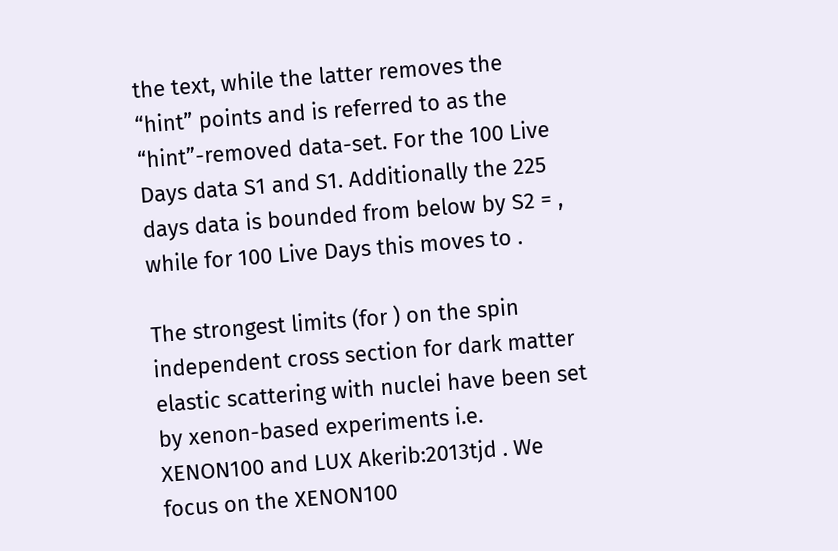the text, while the latter removes the “hint” points and is referred to as the “hint”-removed data-set. For the 100 Live Days data S1 and S1. Additionally the 225 days data is bounded from below by S2 = , while for 100 Live Days this moves to .

The strongest limits (for ) on the spin independent cross section for dark matter elastic scattering with nuclei have been set by xenon-based experiments i.e. XENON100 and LUX Akerib:2013tjd . We focus on the XENON100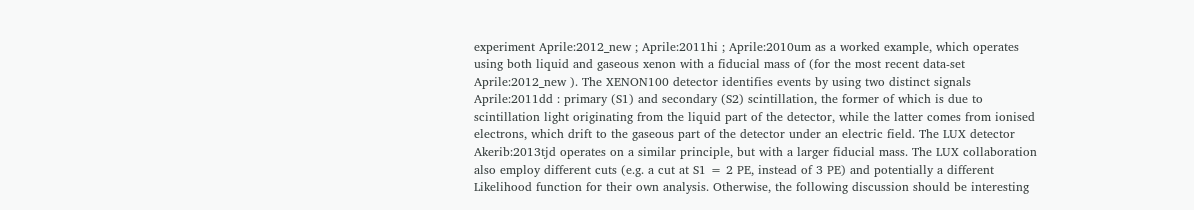experiment Aprile:2012_new ; Aprile:2011hi ; Aprile:2010um as a worked example, which operates using both liquid and gaseous xenon with a fiducial mass of (for the most recent data-set Aprile:2012_new ). The XENON100 detector identifies events by using two distinct signals Aprile:2011dd : primary (S1) and secondary (S2) scintillation, the former of which is due to scintillation light originating from the liquid part of the detector, while the latter comes from ionised electrons, which drift to the gaseous part of the detector under an electric field. The LUX detector Akerib:2013tjd operates on a similar principle, but with a larger fiducial mass. The LUX collaboration also employ different cuts (e.g. a cut at S1 = 2 PE, instead of 3 PE) and potentially a different Likelihood function for their own analysis. Otherwise, the following discussion should be interesting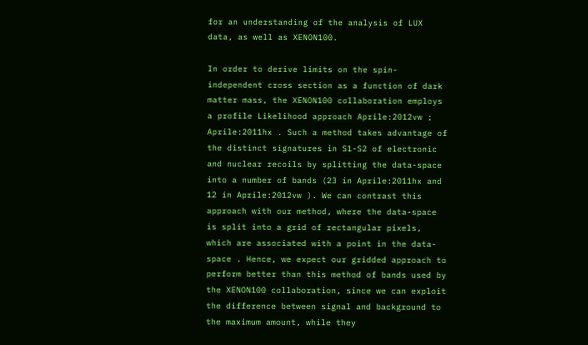for an understanding of the analysis of LUX data, as well as XENON100.

In order to derive limits on the spin-independent cross section as a function of dark matter mass, the XENON100 collaboration employs a profile Likelihood approach Aprile:2012vw ; Aprile:2011hx . Such a method takes advantage of the distinct signatures in S1-S2 of electronic and nuclear recoils by splitting the data-space into a number of bands (23 in Aprile:2011hx and 12 in Aprile:2012vw ). We can contrast this approach with our method, where the data-space is split into a grid of rectangular pixels, which are associated with a point in the data-space . Hence, we expect our gridded approach to perform better than this method of bands used by the XENON100 collaboration, since we can exploit the difference between signal and background to the maximum amount, while they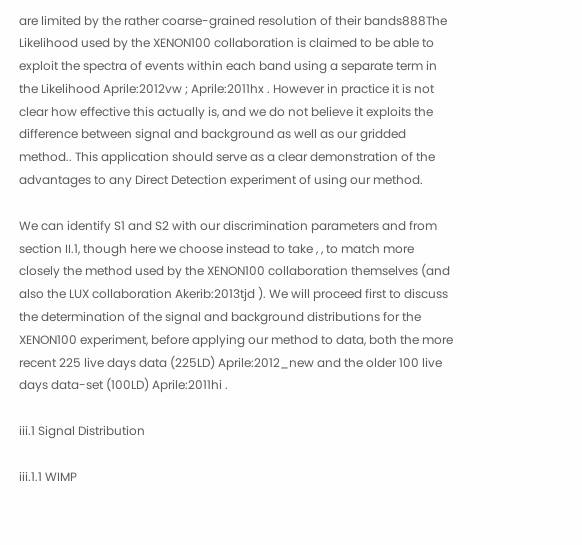are limited by the rather coarse-grained resolution of their bands888The Likelihood used by the XENON100 collaboration is claimed to be able to exploit the spectra of events within each band using a separate term in the Likelihood Aprile:2012vw ; Aprile:2011hx . However in practice it is not clear how effective this actually is, and we do not believe it exploits the difference between signal and background as well as our gridded method.. This application should serve as a clear demonstration of the advantages to any Direct Detection experiment of using our method.

We can identify S1 and S2 with our discrimination parameters and from section II.1, though here we choose instead to take , , to match more closely the method used by the XENON100 collaboration themselves (and also the LUX collaboration Akerib:2013tjd ). We will proceed first to discuss the determination of the signal and background distributions for the XENON100 experiment, before applying our method to data, both the more recent 225 live days data (225LD) Aprile:2012_new and the older 100 live days data-set (100LD) Aprile:2011hi .

iii.1 Signal Distribution

iii.1.1 WIMP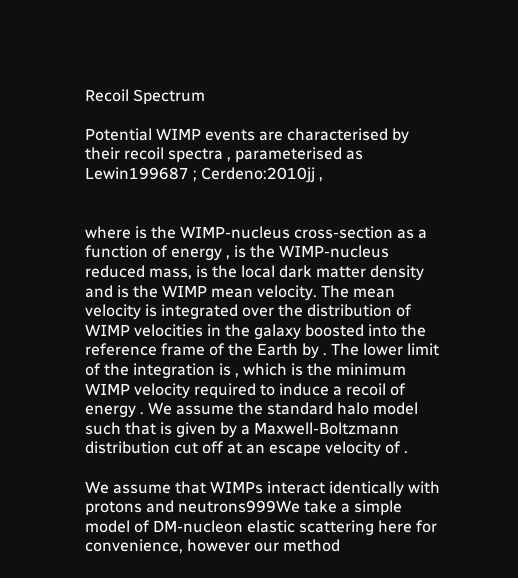Recoil Spectrum

Potential WIMP events are characterised by their recoil spectra , parameterised as Lewin199687 ; Cerdeno:2010jj ,


where is the WIMP-nucleus cross-section as a function of energy , is the WIMP-nucleus reduced mass, is the local dark matter density and is the WIMP mean velocity. The mean velocity is integrated over the distribution of WIMP velocities in the galaxy boosted into the reference frame of the Earth by . The lower limit of the integration is , which is the minimum WIMP velocity required to induce a recoil of energy . We assume the standard halo model such that is given by a Maxwell-Boltzmann distribution cut off at an escape velocity of .

We assume that WIMPs interact identically with protons and neutrons999We take a simple model of DM-nucleon elastic scattering here for convenience, however our method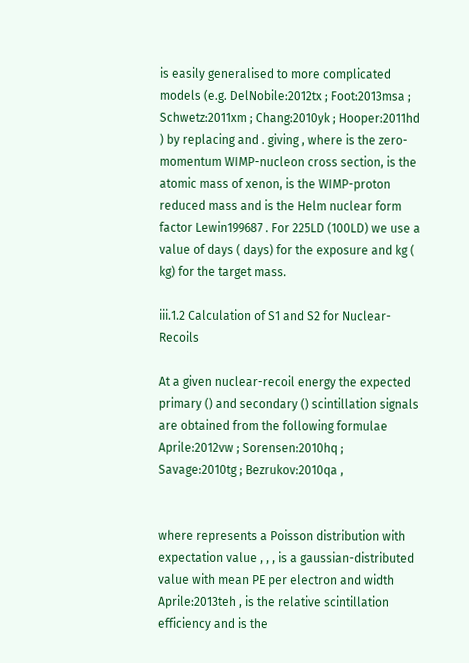is easily generalised to more complicated models (e.g. DelNobile:2012tx ; Foot:2013msa ; Schwetz:2011xm ; Chang:2010yk ; Hooper:2011hd ) by replacing and . giving , where is the zero-momentum WIMP-nucleon cross section, is the atomic mass of xenon, is the WIMP-proton reduced mass and is the Helm nuclear form factor Lewin199687 . For 225LD (100LD) we use a value of days ( days) for the exposure and kg ( kg) for the target mass.

iii.1.2 Calculation of S1 and S2 for Nuclear-Recoils

At a given nuclear-recoil energy the expected primary () and secondary () scintillation signals are obtained from the following formulae Aprile:2012vw ; Sorensen:2010hq ; Savage:2010tg ; Bezrukov:2010qa ,


where represents a Poisson distribution with expectation value , , , is a gaussian-distributed value with mean PE per electron and width Aprile:2013teh , is the relative scintillation efficiency and is the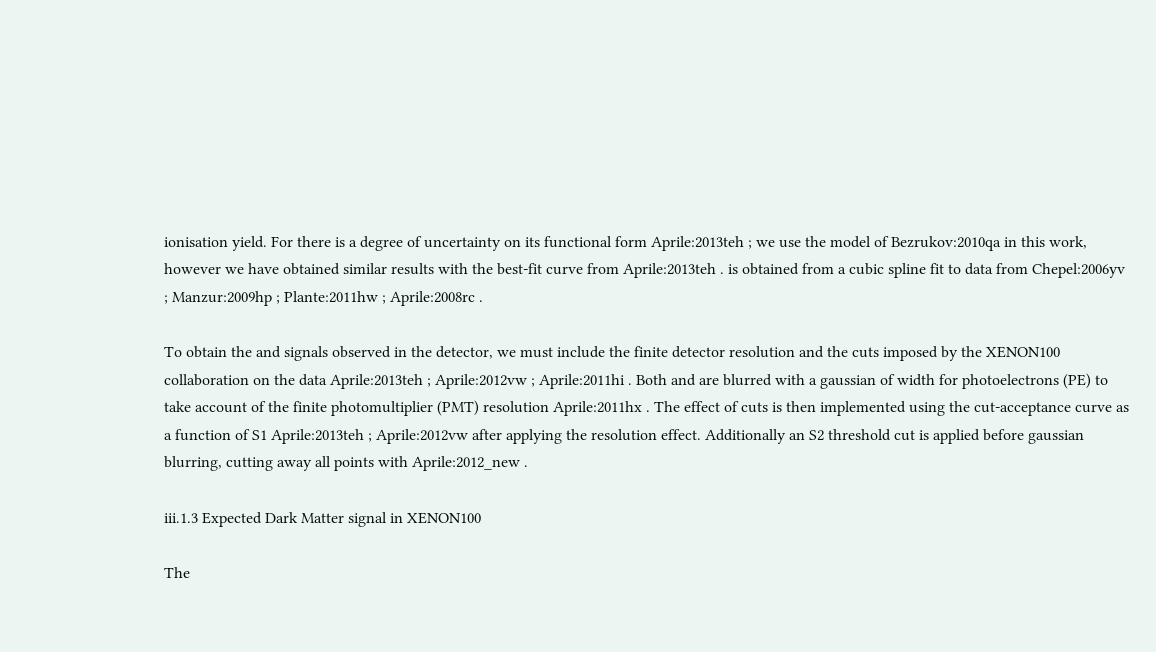ionisation yield. For there is a degree of uncertainty on its functional form Aprile:2013teh ; we use the model of Bezrukov:2010qa in this work, however we have obtained similar results with the best-fit curve from Aprile:2013teh . is obtained from a cubic spline fit to data from Chepel:2006yv ; Manzur:2009hp ; Plante:2011hw ; Aprile:2008rc .

To obtain the and signals observed in the detector, we must include the finite detector resolution and the cuts imposed by the XENON100 collaboration on the data Aprile:2013teh ; Aprile:2012vw ; Aprile:2011hi . Both and are blurred with a gaussian of width for photoelectrons (PE) to take account of the finite photomultiplier (PMT) resolution Aprile:2011hx . The effect of cuts is then implemented using the cut-acceptance curve as a function of S1 Aprile:2013teh ; Aprile:2012vw after applying the resolution effect. Additionally an S2 threshold cut is applied before gaussian blurring, cutting away all points with Aprile:2012_new .

iii.1.3 Expected Dark Matter signal in XENON100

The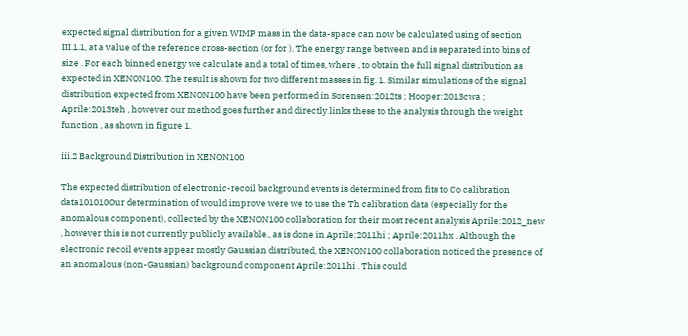expected signal distribution for a given WIMP mass in the data-space can now be calculated using of section III.1.1, at a value of the reference cross-section (or for ). The energy range between and is separated into bins of size . For each binned energy we calculate and a total of times, where , to obtain the full signal distribution as expected in XENON100. The result is shown for two different masses in fig. 1. Similar simulations of the signal distribution expected from XENON100 have been performed in Sorensen:2012ts ; Hooper:2013cwa ; Aprile:2013teh , however our method goes further and directly links these to the analysis through the weight function , as shown in figure 1.

iii.2 Background Distribution in XENON100

The expected distribution of electronic-recoil background events is determined from fits to Co calibration data101010Our determination of would improve were we to use the Th calibration data (especially for the anomalous component), collected by the XENON100 collaboration for their most recent analysis Aprile:2012_new , however this is not currently publicly available., as is done in Aprile:2011hi ; Aprile:2011hx . Although the electronic recoil events appear mostly Gaussian distributed, the XENON100 collaboration noticed the presence of an anomalous (non-Gaussian) background component Aprile:2011hi . This could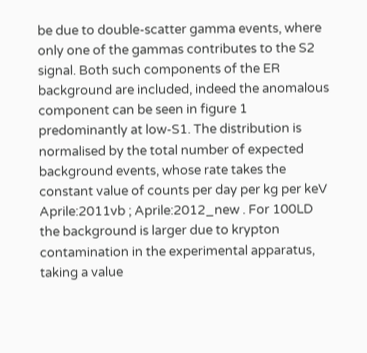be due to double-scatter gamma events, where only one of the gammas contributes to the S2 signal. Both such components of the ER background are included, indeed the anomalous component can be seen in figure 1 predominantly at low-S1. The distribution is normalised by the total number of expected background events, whose rate takes the constant value of counts per day per kg per keV Aprile:2011vb ; Aprile:2012_new . For 100LD the background is larger due to krypton contamination in the experimental apparatus, taking a value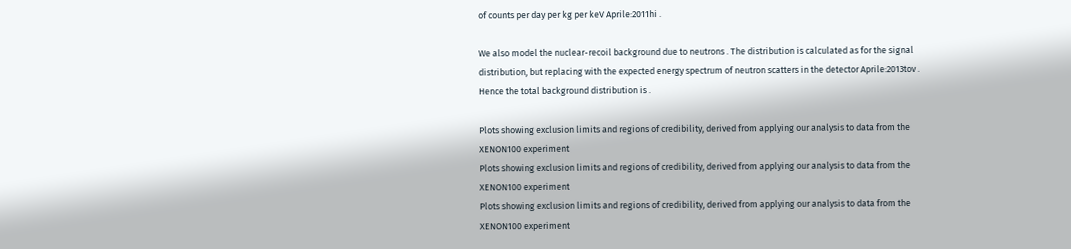of counts per day per kg per keV Aprile:2011hi .

We also model the nuclear-recoil background due to neutrons . The distribution is calculated as for the signal distribution, but replacing with the expected energy spectrum of neutron scatters in the detector Aprile:2013tov . Hence the total background distribution is .

Plots showing exclusion limits and regions of credibility, derived from applying our analysis to data from the XENON100 experiment
Plots showing exclusion limits and regions of credibility, derived from applying our analysis to data from the XENON100 experiment
Plots showing exclusion limits and regions of credibility, derived from applying our analysis to data from the XENON100 experiment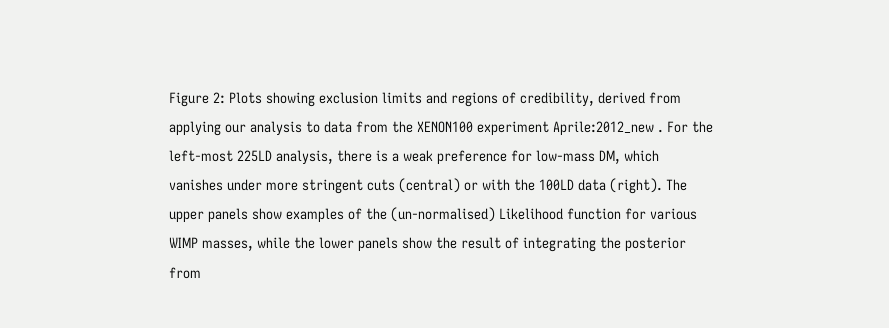Figure 2: Plots showing exclusion limits and regions of credibility, derived from applying our analysis to data from the XENON100 experiment Aprile:2012_new . For the left-most 225LD analysis, there is a weak preference for low-mass DM, which vanishes under more stringent cuts (central) or with the 100LD data (right). The upper panels show examples of the (un-normalised) Likelihood function for various WIMP masses, while the lower panels show the result of integrating the posterior from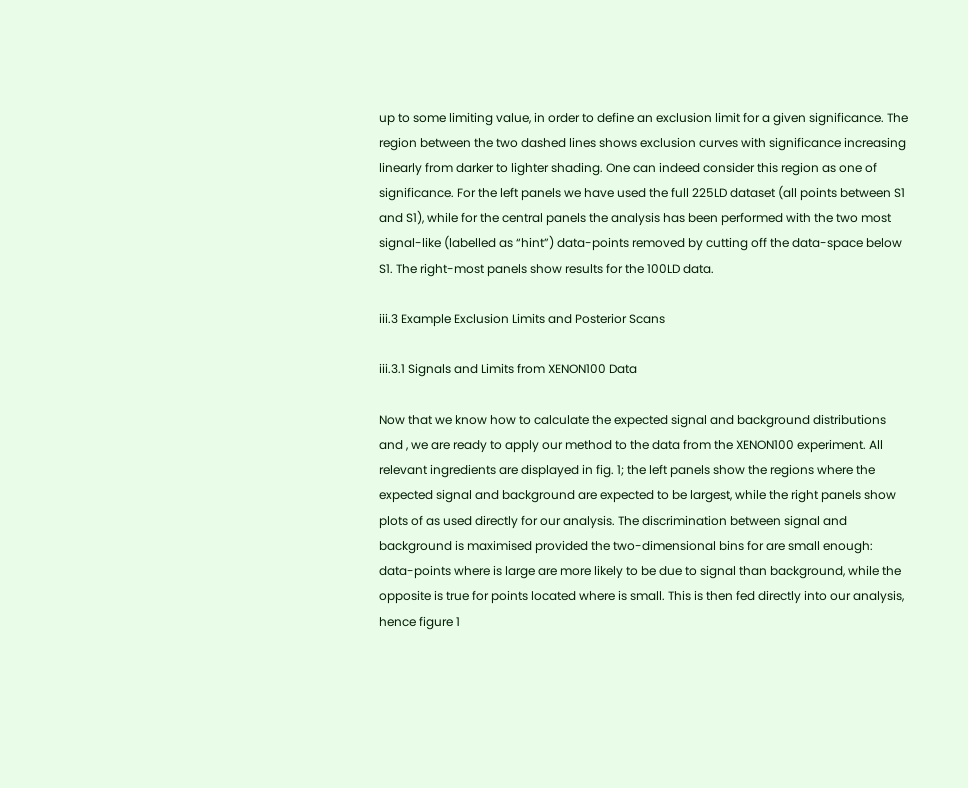up to some limiting value, in order to define an exclusion limit for a given significance. The region between the two dashed lines shows exclusion curves with significance increasing linearly from darker to lighter shading. One can indeed consider this region as one of significance. For the left panels we have used the full 225LD dataset (all points between S1 and S1), while for the central panels the analysis has been performed with the two most signal-like (labelled as “hint”) data-points removed by cutting off the data-space below S1. The right-most panels show results for the 100LD data.

iii.3 Example Exclusion Limits and Posterior Scans

iii.3.1 Signals and Limits from XENON100 Data

Now that we know how to calculate the expected signal and background distributions and , we are ready to apply our method to the data from the XENON100 experiment. All relevant ingredients are displayed in fig. 1; the left panels show the regions where the expected signal and background are expected to be largest, while the right panels show plots of as used directly for our analysis. The discrimination between signal and background is maximised provided the two-dimensional bins for are small enough: data-points where is large are more likely to be due to signal than background, while the opposite is true for points located where is small. This is then fed directly into our analysis, hence figure 1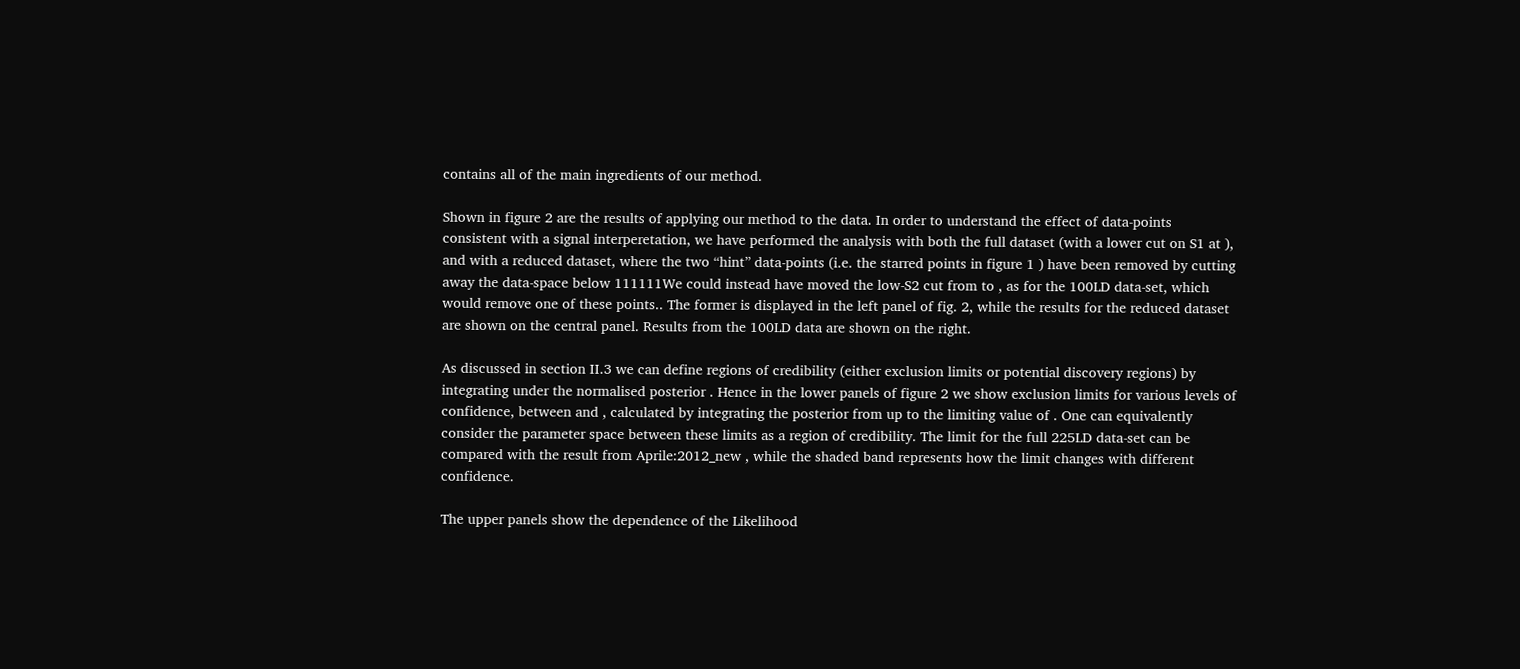contains all of the main ingredients of our method.

Shown in figure 2 are the results of applying our method to the data. In order to understand the effect of data-points consistent with a signal interperetation, we have performed the analysis with both the full dataset (with a lower cut on S1 at ), and with a reduced dataset, where the two “hint” data-points (i.e. the starred points in figure 1 ) have been removed by cutting away the data-space below 111111We could instead have moved the low-S2 cut from to , as for the 100LD data-set, which would remove one of these points.. The former is displayed in the left panel of fig. 2, while the results for the reduced dataset are shown on the central panel. Results from the 100LD data are shown on the right.

As discussed in section II.3 we can define regions of credibility (either exclusion limits or potential discovery regions) by integrating under the normalised posterior . Hence in the lower panels of figure 2 we show exclusion limits for various levels of confidence, between and , calculated by integrating the posterior from up to the limiting value of . One can equivalently consider the parameter space between these limits as a region of credibility. The limit for the full 225LD data-set can be compared with the result from Aprile:2012_new , while the shaded band represents how the limit changes with different confidence.

The upper panels show the dependence of the Likelihood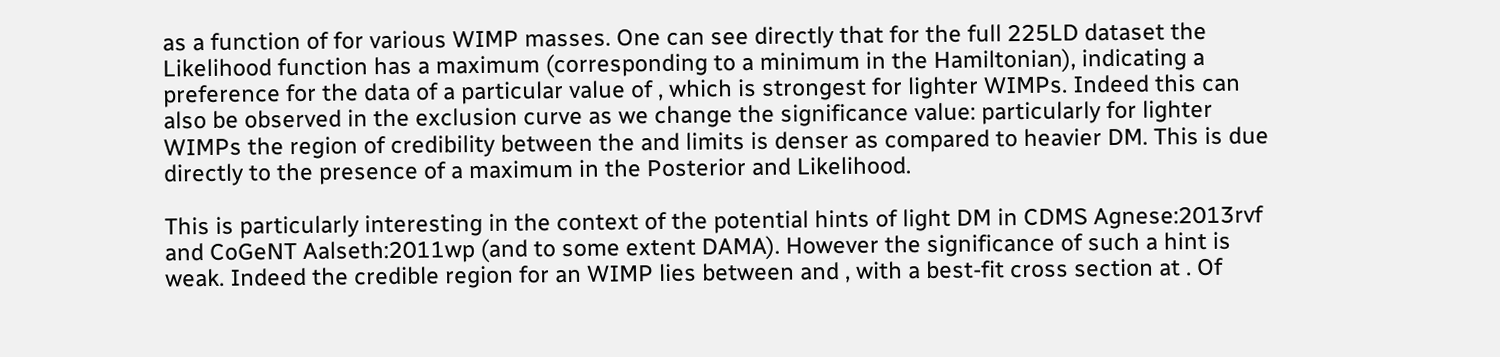as a function of for various WIMP masses. One can see directly that for the full 225LD dataset the Likelihood function has a maximum (corresponding to a minimum in the Hamiltonian), indicating a preference for the data of a particular value of , which is strongest for lighter WIMPs. Indeed this can also be observed in the exclusion curve as we change the significance value: particularly for lighter WIMPs the region of credibility between the and limits is denser as compared to heavier DM. This is due directly to the presence of a maximum in the Posterior and Likelihood.

This is particularly interesting in the context of the potential hints of light DM in CDMS Agnese:2013rvf and CoGeNT Aalseth:2011wp (and to some extent DAMA). However the significance of such a hint is weak. Indeed the credible region for an WIMP lies between and , with a best-fit cross section at . Of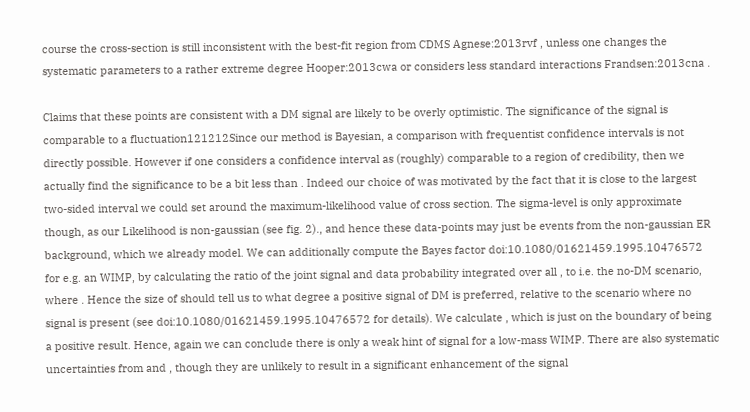course the cross-section is still inconsistent with the best-fit region from CDMS Agnese:2013rvf , unless one changes the systematic parameters to a rather extreme degree Hooper:2013cwa or considers less standard interactions Frandsen:2013cna .

Claims that these points are consistent with a DM signal are likely to be overly optimistic. The significance of the signal is comparable to a fluctuation121212Since our method is Bayesian, a comparison with frequentist confidence intervals is not directly possible. However if one considers a confidence interval as (roughly) comparable to a region of credibility, then we actually find the significance to be a bit less than . Indeed our choice of was motivated by the fact that it is close to the largest two-sided interval we could set around the maximum-likelihood value of cross section. The sigma-level is only approximate though, as our Likelihood is non-gaussian (see fig. 2)., and hence these data-points may just be events from the non-gaussian ER background, which we already model. We can additionally compute the Bayes factor doi:10.1080/01621459.1995.10476572 for e.g. an WIMP, by calculating the ratio of the joint signal and data probability integrated over all , to i.e. the no-DM scenario, where . Hence the size of should tell us to what degree a positive signal of DM is preferred, relative to the scenario where no signal is present (see doi:10.1080/01621459.1995.10476572 for details). We calculate , which is just on the boundary of being a positive result. Hence, again we can conclude there is only a weak hint of signal for a low-mass WIMP. There are also systematic uncertainties from and , though they are unlikely to result in a significant enhancement of the signal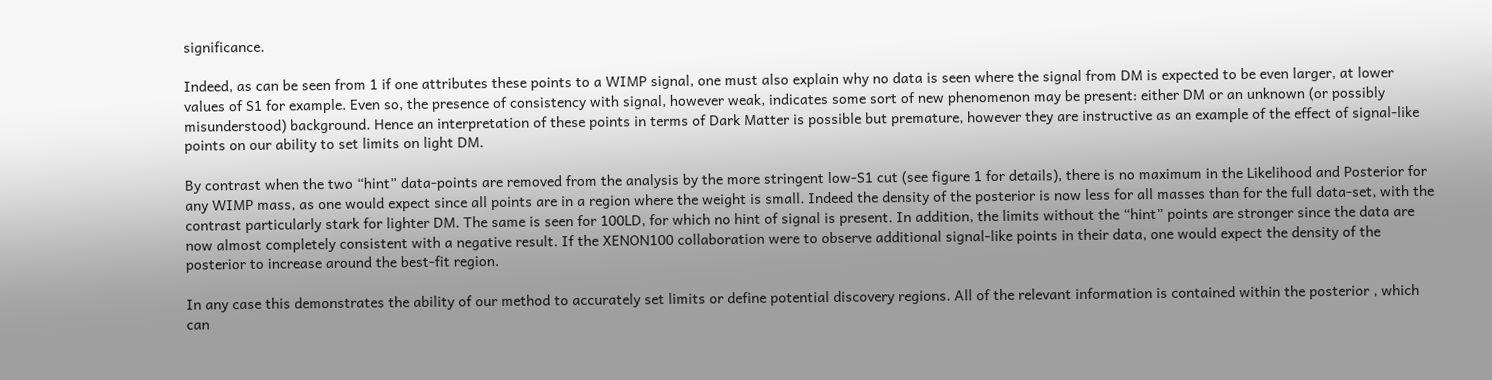significance.

Indeed, as can be seen from 1 if one attributes these points to a WIMP signal, one must also explain why no data is seen where the signal from DM is expected to be even larger, at lower values of S1 for example. Even so, the presence of consistency with signal, however weak, indicates some sort of new phenomenon may be present: either DM or an unknown (or possibly misunderstood) background. Hence an interpretation of these points in terms of Dark Matter is possible but premature, however they are instructive as an example of the effect of signal-like points on our ability to set limits on light DM.

By contrast when the two “hint” data-points are removed from the analysis by the more stringent low-S1 cut (see figure 1 for details), there is no maximum in the Likelihood and Posterior for any WIMP mass, as one would expect since all points are in a region where the weight is small. Indeed the density of the posterior is now less for all masses than for the full data-set, with the contrast particularly stark for lighter DM. The same is seen for 100LD, for which no hint of signal is present. In addition, the limits without the “hint” points are stronger since the data are now almost completely consistent with a negative result. If the XENON100 collaboration were to observe additional signal-like points in their data, one would expect the density of the posterior to increase around the best-fit region.

In any case this demonstrates the ability of our method to accurately set limits or define potential discovery regions. All of the relevant information is contained within the posterior , which can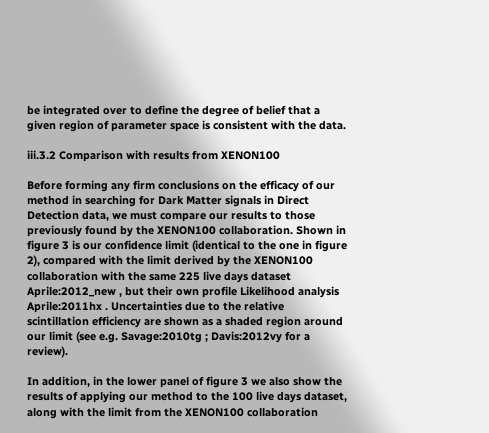be integrated over to define the degree of belief that a given region of parameter space is consistent with the data.

iii.3.2 Comparison with results from XENON100

Before forming any firm conclusions on the efficacy of our method in searching for Dark Matter signals in Direct Detection data, we must compare our results to those previously found by the XENON100 collaboration. Shown in figure 3 is our confidence limit (identical to the one in figure 2), compared with the limit derived by the XENON100 collaboration with the same 225 live days dataset Aprile:2012_new , but their own profile Likelihood analysis Aprile:2011hx . Uncertainties due to the relative scintillation efficiency are shown as a shaded region around our limit (see e.g. Savage:2010tg ; Davis:2012vy for a review).

In addition, in the lower panel of figure 3 we also show the results of applying our method to the 100 live days dataset, along with the limit from the XENON100 collaboration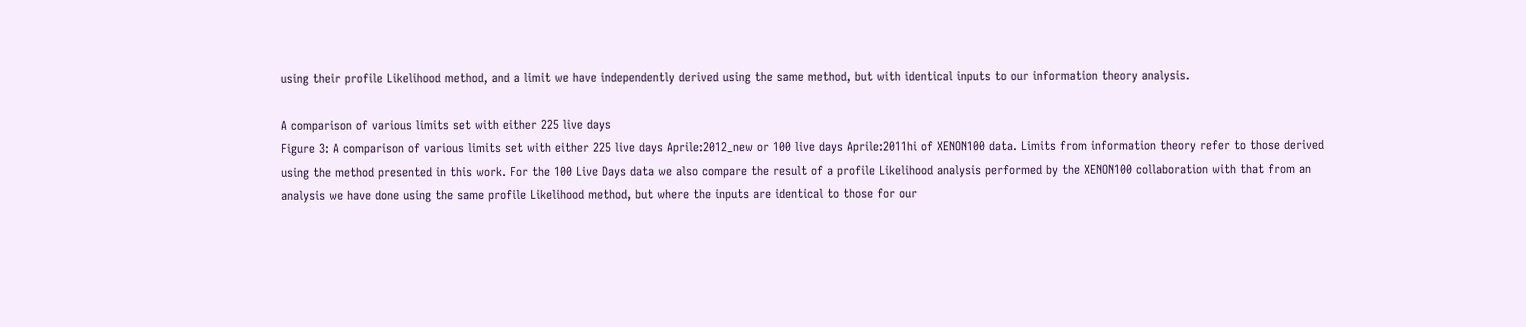using their profile Likelihood method, and a limit we have independently derived using the same method, but with identical inputs to our information theory analysis.

A comparison of various limits set with either 225 live days
Figure 3: A comparison of various limits set with either 225 live days Aprile:2012_new or 100 live days Aprile:2011hi of XENON100 data. Limits from information theory refer to those derived using the method presented in this work. For the 100 Live Days data we also compare the result of a profile Likelihood analysis performed by the XENON100 collaboration with that from an analysis we have done using the same profile Likelihood method, but where the inputs are identical to those for our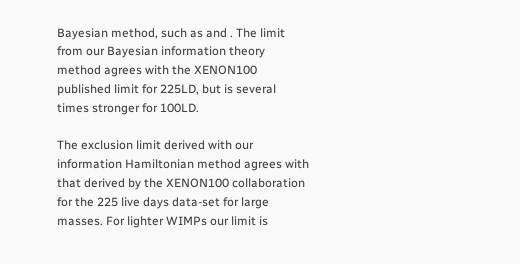Bayesian method, such as and . The limit from our Bayesian information theory method agrees with the XENON100 published limit for 225LD, but is several times stronger for 100LD.

The exclusion limit derived with our information Hamiltonian method agrees with that derived by the XENON100 collaboration for the 225 live days data-set for large masses. For lighter WIMPs our limit is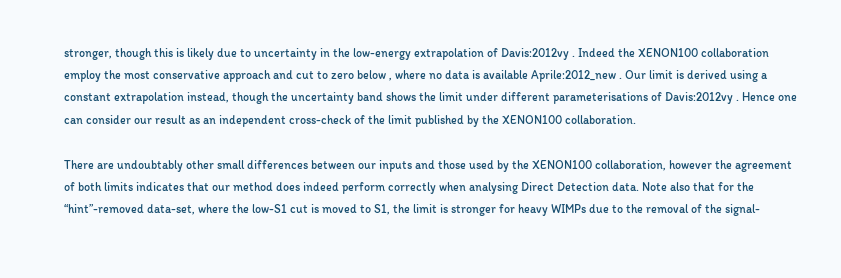stronger, though this is likely due to uncertainty in the low-energy extrapolation of Davis:2012vy . Indeed the XENON100 collaboration employ the most conservative approach and cut to zero below , where no data is available Aprile:2012_new . Our limit is derived using a constant extrapolation instead, though the uncertainty band shows the limit under different parameterisations of Davis:2012vy . Hence one can consider our result as an independent cross-check of the limit published by the XENON100 collaboration.

There are undoubtably other small differences between our inputs and those used by the XENON100 collaboration, however the agreement of both limits indicates that our method does indeed perform correctly when analysing Direct Detection data. Note also that for the “hint”-removed data-set, where the low-S1 cut is moved to S1, the limit is stronger for heavy WIMPs due to the removal of the signal-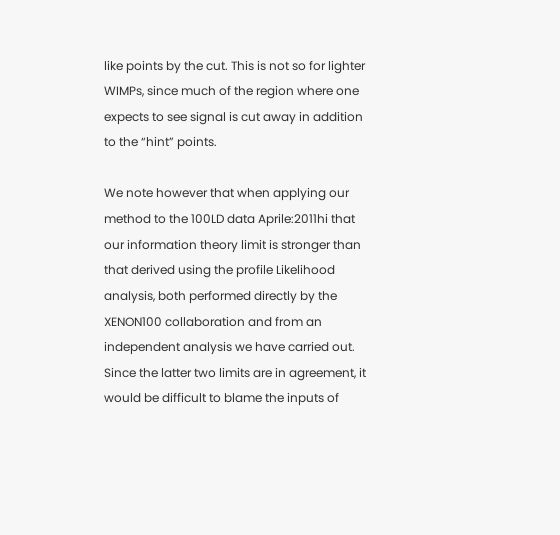like points by the cut. This is not so for lighter WIMPs, since much of the region where one expects to see signal is cut away in addition to the “hint” points.

We note however that when applying our method to the 100LD data Aprile:2011hi that our information theory limit is stronger than that derived using the profile Likelihood analysis, both performed directly by the XENON100 collaboration and from an independent analysis we have carried out. Since the latter two limits are in agreement, it would be difficult to blame the inputs of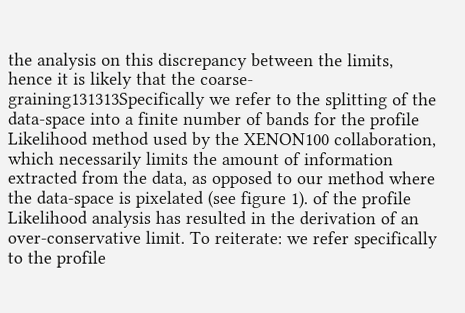the analysis on this discrepancy between the limits, hence it is likely that the coarse-graining131313Specifically we refer to the splitting of the data-space into a finite number of bands for the profile Likelihood method used by the XENON100 collaboration, which necessarily limits the amount of information extracted from the data, as opposed to our method where the data-space is pixelated (see figure 1). of the profile Likelihood analysis has resulted in the derivation of an over-conservative limit. To reiterate: we refer specifically to the profile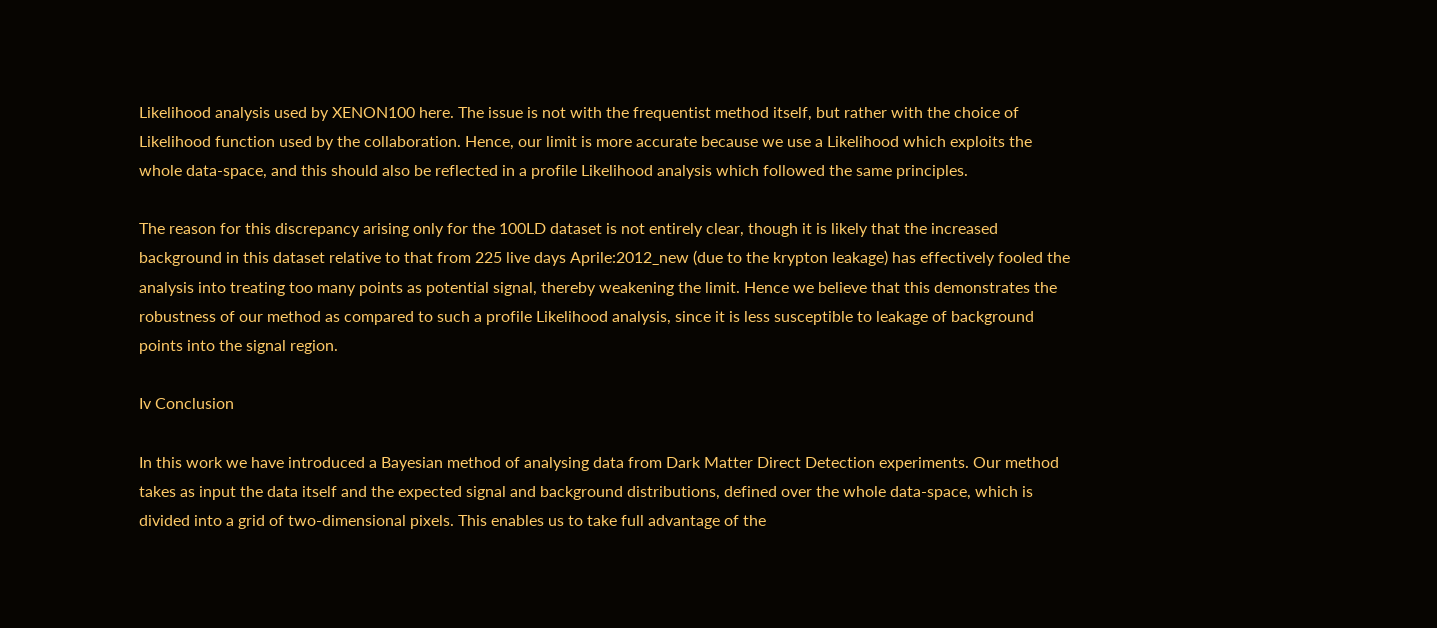Likelihood analysis used by XENON100 here. The issue is not with the frequentist method itself, but rather with the choice of Likelihood function used by the collaboration. Hence, our limit is more accurate because we use a Likelihood which exploits the whole data-space, and this should also be reflected in a profile Likelihood analysis which followed the same principles.

The reason for this discrepancy arising only for the 100LD dataset is not entirely clear, though it is likely that the increased background in this dataset relative to that from 225 live days Aprile:2012_new (due to the krypton leakage) has effectively fooled the analysis into treating too many points as potential signal, thereby weakening the limit. Hence we believe that this demonstrates the robustness of our method as compared to such a profile Likelihood analysis, since it is less susceptible to leakage of background points into the signal region.

Iv Conclusion

In this work we have introduced a Bayesian method of analysing data from Dark Matter Direct Detection experiments. Our method takes as input the data itself and the expected signal and background distributions, defined over the whole data-space, which is divided into a grid of two-dimensional pixels. This enables us to take full advantage of the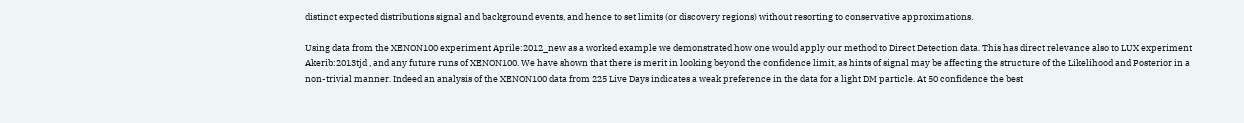distinct expected distributions signal and background events, and hence to set limits (or discovery regions) without resorting to conservative approximations.

Using data from the XENON100 experiment Aprile:2012_new as a worked example we demonstrated how one would apply our method to Direct Detection data. This has direct relevance also to LUX experiment Akerib:2013tjd , and any future runs of XENON100. We have shown that there is merit in looking beyond the confidence limit, as hints of signal may be affecting the structure of the Likelihood and Posterior in a non-trivial manner. Indeed an analysis of the XENON100 data from 225 Live Days indicates a weak preference in the data for a light DM particle. At 50 confidence the best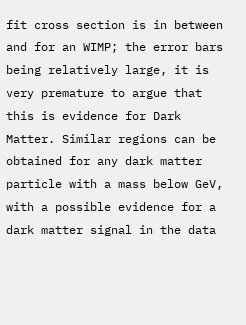fit cross section is in between and for an WIMP; the error bars being relatively large, it is very premature to argue that this is evidence for Dark Matter. Similar regions can be obtained for any dark matter particle with a mass below GeV, with a possible evidence for a dark matter signal in the data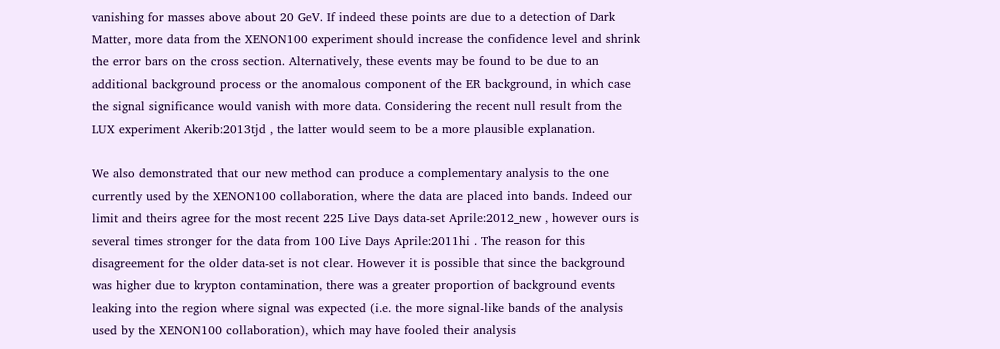vanishing for masses above about 20 GeV. If indeed these points are due to a detection of Dark Matter, more data from the XENON100 experiment should increase the confidence level and shrink the error bars on the cross section. Alternatively, these events may be found to be due to an additional background process or the anomalous component of the ER background, in which case the signal significance would vanish with more data. Considering the recent null result from the LUX experiment Akerib:2013tjd , the latter would seem to be a more plausible explanation.

We also demonstrated that our new method can produce a complementary analysis to the one currently used by the XENON100 collaboration, where the data are placed into bands. Indeed our limit and theirs agree for the most recent 225 Live Days data-set Aprile:2012_new , however ours is several times stronger for the data from 100 Live Days Aprile:2011hi . The reason for this disagreement for the older data-set is not clear. However it is possible that since the background was higher due to krypton contamination, there was a greater proportion of background events leaking into the region where signal was expected (i.e. the more signal-like bands of the analysis used by the XENON100 collaboration), which may have fooled their analysis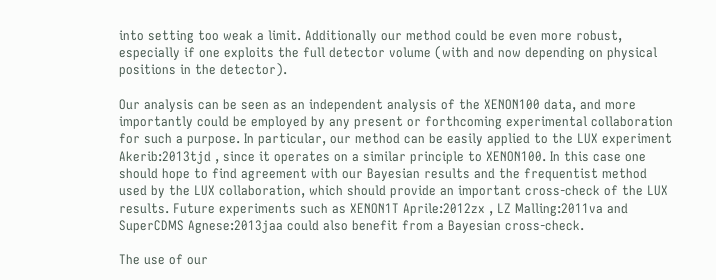into setting too weak a limit. Additionally our method could be even more robust, especially if one exploits the full detector volume (with and now depending on physical positions in the detector).

Our analysis can be seen as an independent analysis of the XENON100 data, and more importantly could be employed by any present or forthcoming experimental collaboration for such a purpose. In particular, our method can be easily applied to the LUX experiment Akerib:2013tjd , since it operates on a similar principle to XENON100. In this case one should hope to find agreement with our Bayesian results and the frequentist method used by the LUX collaboration, which should provide an important cross-check of the LUX results. Future experiments such as XENON1T Aprile:2012zx , LZ Malling:2011va and SuperCDMS Agnese:2013jaa could also benefit from a Bayesian cross-check.

The use of our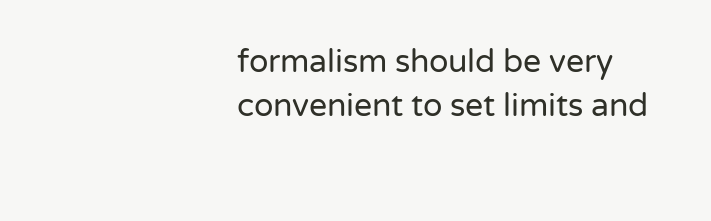formalism should be very convenient to set limits and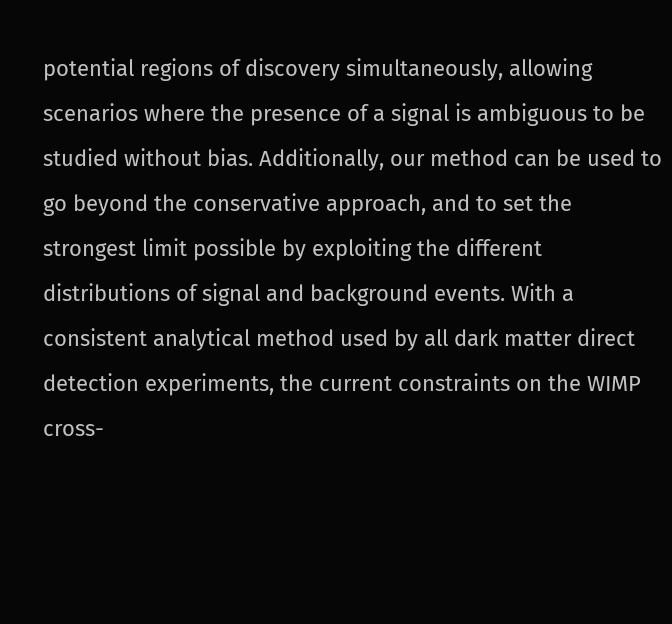potential regions of discovery simultaneously, allowing scenarios where the presence of a signal is ambiguous to be studied without bias. Additionally, our method can be used to go beyond the conservative approach, and to set the strongest limit possible by exploiting the different distributions of signal and background events. With a consistent analytical method used by all dark matter direct detection experiments, the current constraints on the WIMP cross-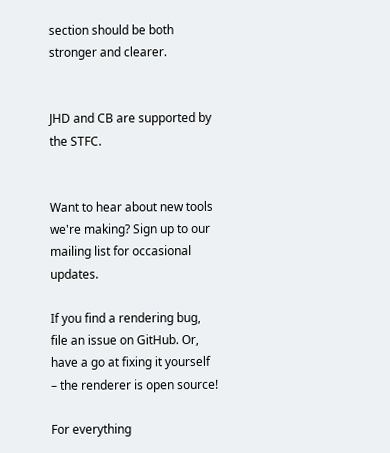section should be both stronger and clearer.


JHD and CB are supported by the STFC.


Want to hear about new tools we're making? Sign up to our mailing list for occasional updates.

If you find a rendering bug, file an issue on GitHub. Or, have a go at fixing it yourself – the renderer is open source!

For everything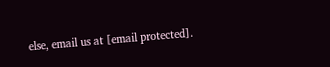else, email us at [email protected].